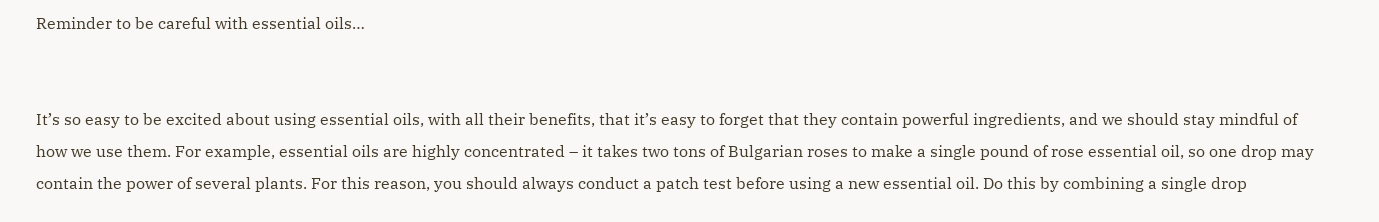Reminder to be careful with essential oils…


It’s so easy to be excited about using essential oils, with all their benefits, that it’s easy to forget that they contain powerful ingredients, and we should stay mindful of how we use them. For example, essential oils are highly concentrated – it takes two tons of Bulgarian roses to make a single pound of rose essential oil, so one drop may contain the power of several plants. For this reason, you should always conduct a patch test before using a new essential oil. Do this by combining a single drop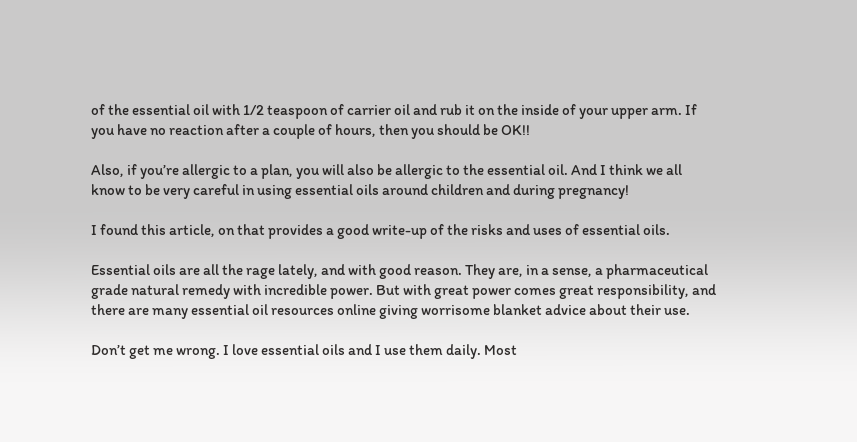of the essential oil with 1/2 teaspoon of carrier oil and rub it on the inside of your upper arm. If you have no reaction after a couple of hours, then you should be OK!!

Also, if you’re allergic to a plan, you will also be allergic to the essential oil. And I think we all know to be very careful in using essential oils around children and during pregnancy!

I found this article, on that provides a good write-up of the risks and uses of essential oils.

Essential oils are all the rage lately, and with good reason. They are, in a sense, a pharmaceutical grade natural remedy with incredible power. But with great power comes great responsibility, and there are many essential oil resources online giving worrisome blanket advice about their use.

Don’t get me wrong. I love essential oils and I use them daily. Most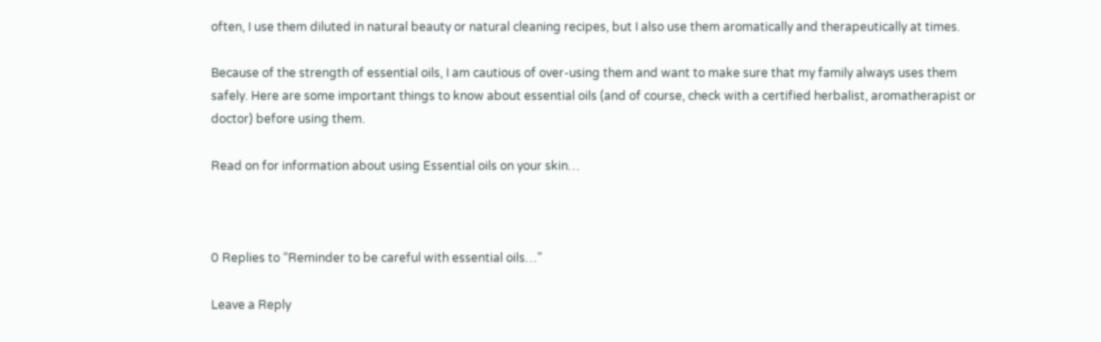often, I use them diluted in natural beauty or natural cleaning recipes, but I also use them aromatically and therapeutically at times.

Because of the strength of essential oils, I am cautious of over-using them and want to make sure that my family always uses them safely. Here are some important things to know about essential oils (and of course, check with a certified herbalist, aromatherapist or doctor) before using them.

Read on for information about using Essential oils on your skin…



0 Replies to “Reminder to be careful with essential oils…”

Leave a Reply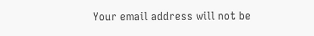Your email address will not be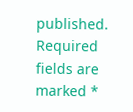published. Required fields are marked *